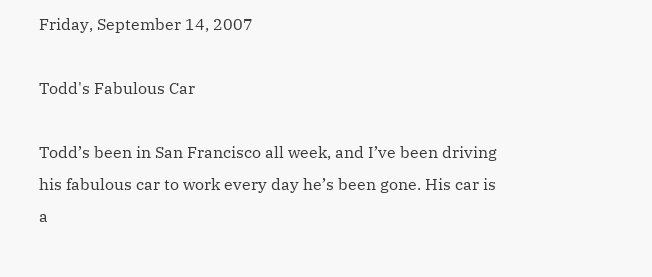Friday, September 14, 2007

Todd's Fabulous Car

Todd’s been in San Francisco all week, and I’ve been driving his fabulous car to work every day he’s been gone. His car is a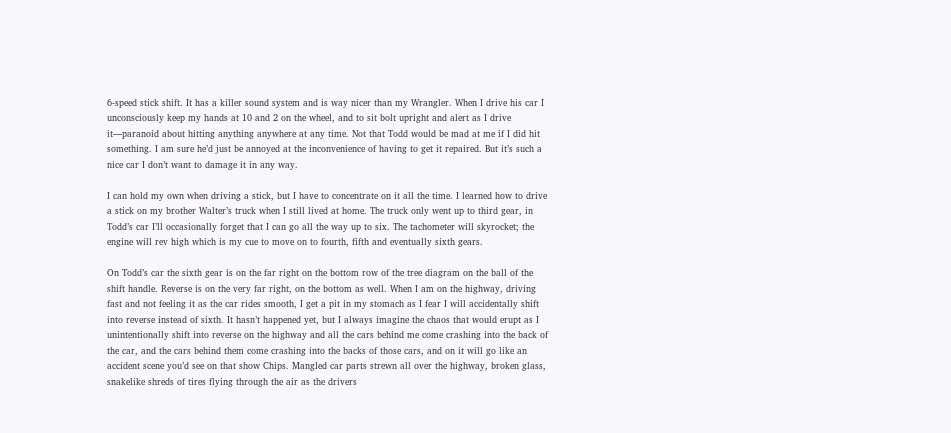6-speed stick shift. It has a killer sound system and is way nicer than my Wrangler. When I drive his car I unconsciously keep my hands at 10 and 2 on the wheel, and to sit bolt upright and alert as I drive it—paranoid about hitting anything anywhere at any time. Not that Todd would be mad at me if I did hit something. I am sure he’d just be annoyed at the inconvenience of having to get it repaired. But it’s such a nice car I don’t want to damage it in any way.

I can hold my own when driving a stick, but I have to concentrate on it all the time. I learned how to drive a stick on my brother Walter’s truck when I still lived at home. The truck only went up to third gear, in Todd’s car I’ll occasionally forget that I can go all the way up to six. The tachometer will skyrocket; the engine will rev high which is my cue to move on to fourth, fifth and eventually sixth gears.

On Todd’s car the sixth gear is on the far right on the bottom row of the tree diagram on the ball of the shift handle. Reverse is on the very far right, on the bottom as well. When I am on the highway, driving fast and not feeling it as the car rides smooth, I get a pit in my stomach as I fear I will accidentally shift into reverse instead of sixth. It hasn’t happened yet, but I always imagine the chaos that would erupt as I unintentionally shift into reverse on the highway and all the cars behind me come crashing into the back of the car, and the cars behind them come crashing into the backs of those cars, and on it will go like an accident scene you’d see on that show Chips. Mangled car parts strewn all over the highway, broken glass, snakelike shreds of tires flying through the air as the drivers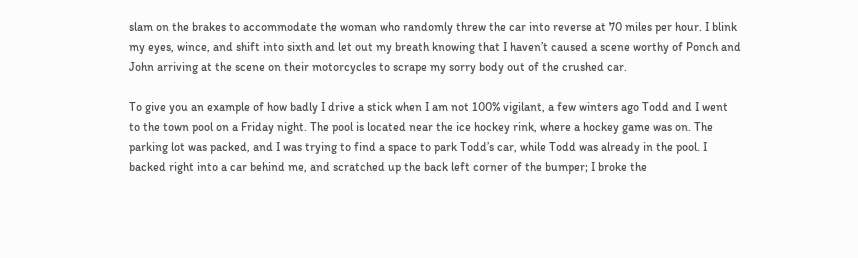slam on the brakes to accommodate the woman who randomly threw the car into reverse at 70 miles per hour. I blink my eyes, wince, and shift into sixth and let out my breath knowing that I haven’t caused a scene worthy of Ponch and John arriving at the scene on their motorcycles to scrape my sorry body out of the crushed car.

To give you an example of how badly I drive a stick when I am not 100% vigilant, a few winters ago Todd and I went to the town pool on a Friday night. The pool is located near the ice hockey rink, where a hockey game was on. The parking lot was packed, and I was trying to find a space to park Todd’s car, while Todd was already in the pool. I backed right into a car behind me, and scratched up the back left corner of the bumper; I broke the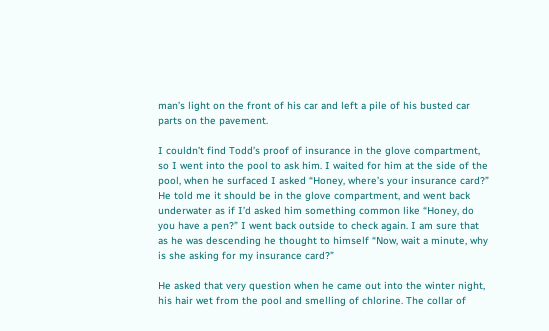man’s light on the front of his car and left a pile of his busted car parts on the pavement.

I couldn’t find Todd’s proof of insurance in the glove compartment, so I went into the pool to ask him. I waited for him at the side of the pool, when he surfaced I asked “Honey, where’s your insurance card?” He told me it should be in the glove compartment, and went back underwater as if I’d asked him something common like “Honey, do you have a pen?” I went back outside to check again. I am sure that as he was descending he thought to himself “Now, wait a minute, why is she asking for my insurance card?”

He asked that very question when he came out into the winter night, his hair wet from the pool and smelling of chlorine. The collar of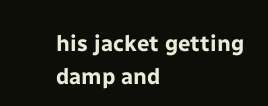his jacket getting damp and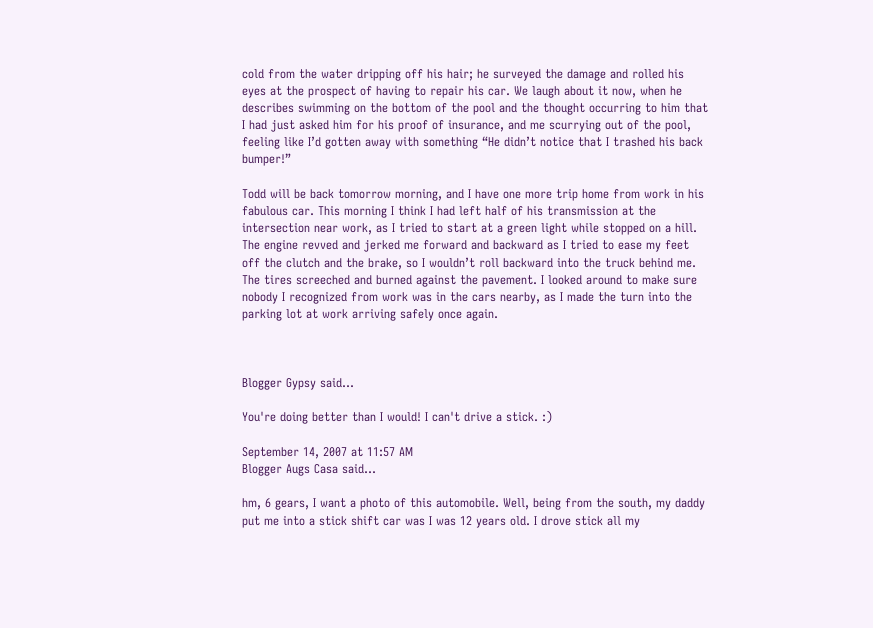cold from the water dripping off his hair; he surveyed the damage and rolled his eyes at the prospect of having to repair his car. We laugh about it now, when he describes swimming on the bottom of the pool and the thought occurring to him that I had just asked him for his proof of insurance, and me scurrying out of the pool, feeling like I’d gotten away with something “He didn’t notice that I trashed his back bumper!”

Todd will be back tomorrow morning, and I have one more trip home from work in his fabulous car. This morning I think I had left half of his transmission at the intersection near work, as I tried to start at a green light while stopped on a hill. The engine revved and jerked me forward and backward as I tried to ease my feet off the clutch and the brake, so I wouldn’t roll backward into the truck behind me. The tires screeched and burned against the pavement. I looked around to make sure nobody I recognized from work was in the cars nearby, as I made the turn into the parking lot at work arriving safely once again.



Blogger Gypsy said...

You're doing better than I would! I can't drive a stick. :)

September 14, 2007 at 11:57 AM
Blogger Augs Casa said...

hm, 6 gears, I want a photo of this automobile. Well, being from the south, my daddy put me into a stick shift car was I was 12 years old. I drove stick all my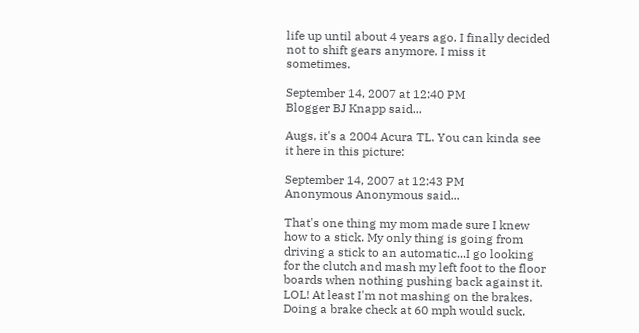life up until about 4 years ago. I finally decided not to shift gears anymore. I miss it sometimes.

September 14, 2007 at 12:40 PM
Blogger BJ Knapp said...

Augs, it's a 2004 Acura TL. You can kinda see it here in this picture:

September 14, 2007 at 12:43 PM
Anonymous Anonymous said...

That's one thing my mom made sure I knew how to a stick. My only thing is going from driving a stick to an automatic...I go looking for the clutch and mash my left foot to the floor boards when nothing pushing back against it. LOL! At least I'm not mashing on the brakes. Doing a brake check at 60 mph would suck.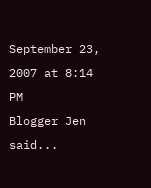September 23, 2007 at 8:14 PM
Blogger Jen said...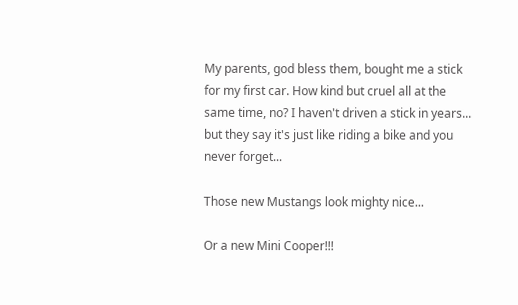My parents, god bless them, bought me a stick for my first car. How kind but cruel all at the same time, no? I haven't driven a stick in years... but they say it's just like riding a bike and you never forget...

Those new Mustangs look mighty nice...

Or a new Mini Cooper!!!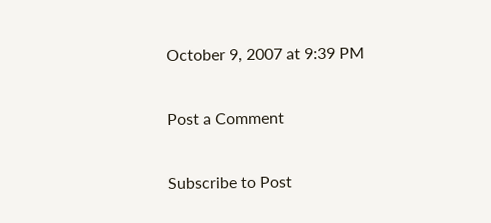October 9, 2007 at 9:39 PM

Post a Comment

Subscribe to Post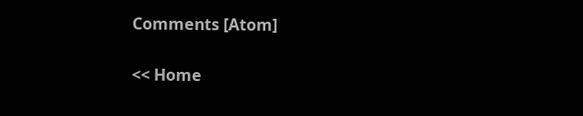Comments [Atom]

<< Home